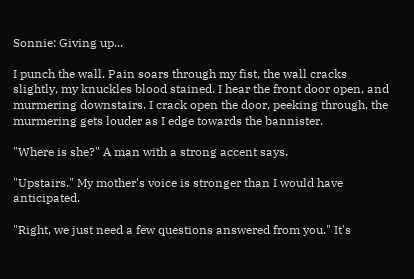Sonnie: Giving up...

I punch the wall. Pain soars through my fist, the wall cracks slightly, my knuckles blood stained. I hear the front door open, and murmering downstairs. I crack open the door, peeking through, the murmering gets louder as I edge towards the bannister.

"Where is she?" A man with a strong accent says.

"Upstairs." My mother's voice is stronger than I would have anticipated.

"Right, we just need a few questions answered from you." It's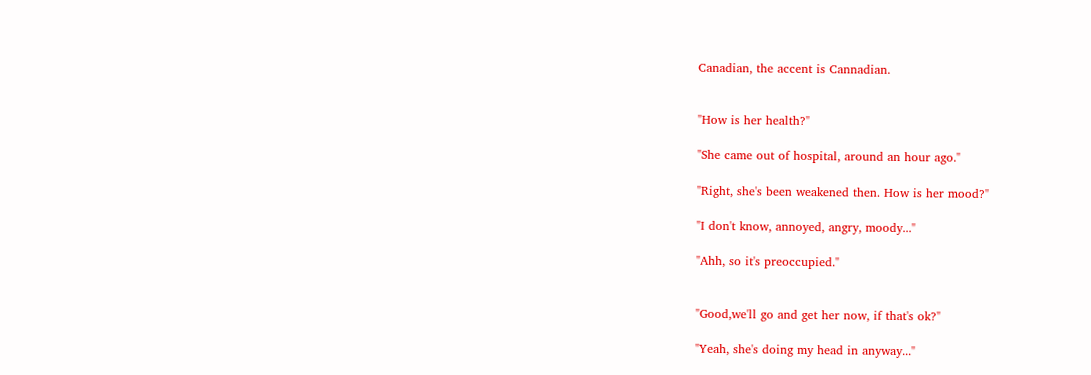Canadian, the accent is Cannadian.


"How is her health?"

"She came out of hospital, around an hour ago."

"Right, she's been weakened then. How is her mood?"

"I don't know, annoyed, angry, moody..."

"Ahh, so it's preoccupied."


"Good,we'll go and get her now, if that's ok?"

"Yeah, she's doing my head in anyway..."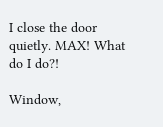I close the door quietly. MAX! What do I do?!

Window,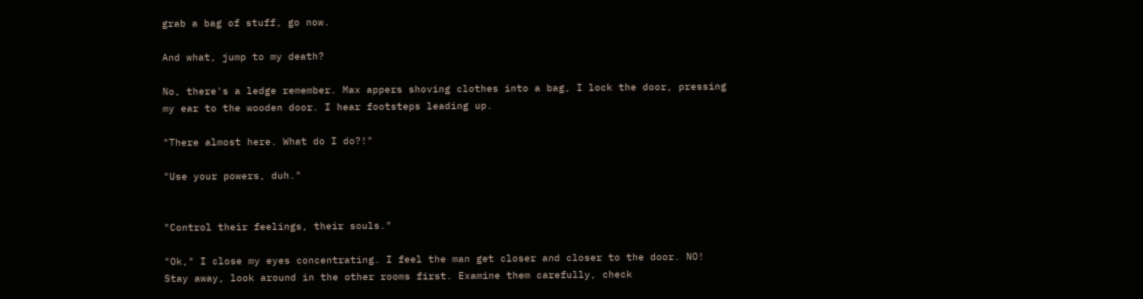grab a bag of stuff, go now.

And what, jump to my death?

No, there's a ledge remember. Max appers shoving clothes into a bag, I lock the door, pressing my ear to the wooden door. I hear footsteps leading up.

"There almost here. What do I do?!"

"Use your powers, duh."


"Control their feelings, their souls."

"Ok," I close my eyes concentrating. I feel the man get closer and closer to the door. NO! Stay away, look around in the other rooms first. Examine them carefully, check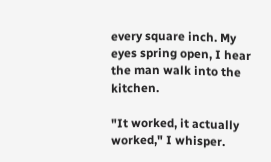every square inch. My eyes spring open, I hear the man walk into the kitchen.

"It worked, it actually worked," I whisper.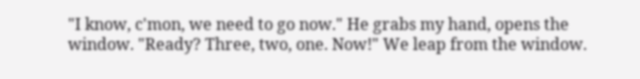"I know, c'mon, we need to go now." He grabs my hand, opens the window. "Ready? Three, two, one. Now!" We leap from the window.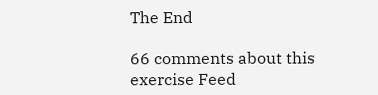The End

66 comments about this exercise Feed